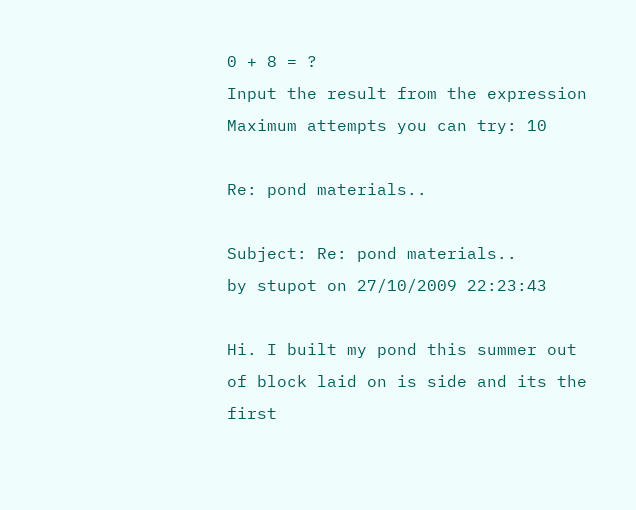0 + 8 = ?
Input the result from the expression
Maximum attempts you can try: 10

Re: pond materials..

Subject: Re: pond materials..
by stupot on 27/10/2009 22:23:43

Hi. I built my pond this summer out of block laid on is side and its the first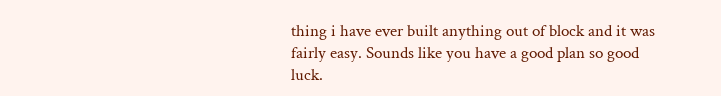thing i have ever built anything out of block and it was fairly easy. Sounds like you have a good plan so good luck.